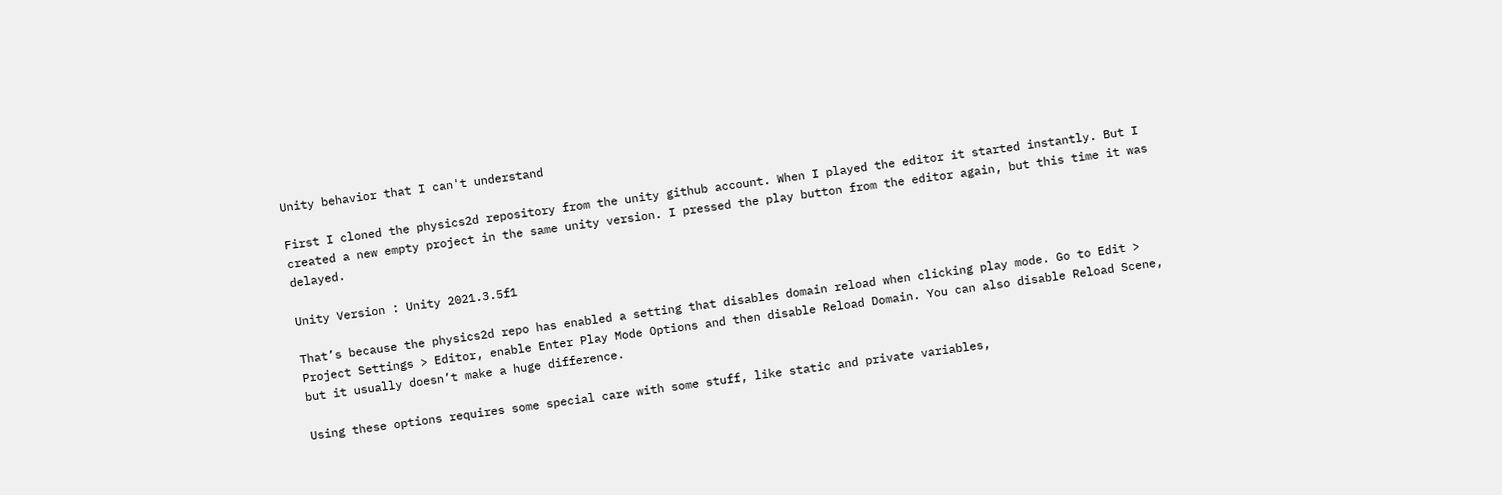Unity behavior that I can't understand

First I cloned the physics2d repository from the unity github account. When I played the editor it started instantly. But I created a new empty project in the same unity version. I pressed the play button from the editor again, but this time it was delayed.

Unity Version : Unity 2021.3.5f1

That’s because the physics2d repo has enabled a setting that disables domain reload when clicking play mode. Go to Edit > Project Settings > Editor, enable Enter Play Mode Options and then disable Reload Domain. You can also disable Reload Scene, but it usually doesn’t make a huge difference.

Using these options requires some special care with some stuff, like static and private variables,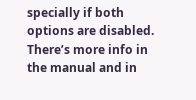specially if both options are disabled. There’s more info in the manual and in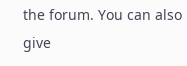the forum. You can also give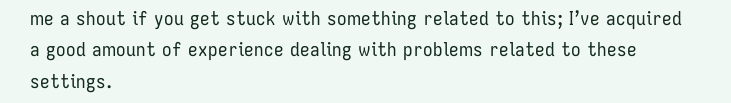me a shout if you get stuck with something related to this; I’ve acquired a good amount of experience dealing with problems related to these settings.